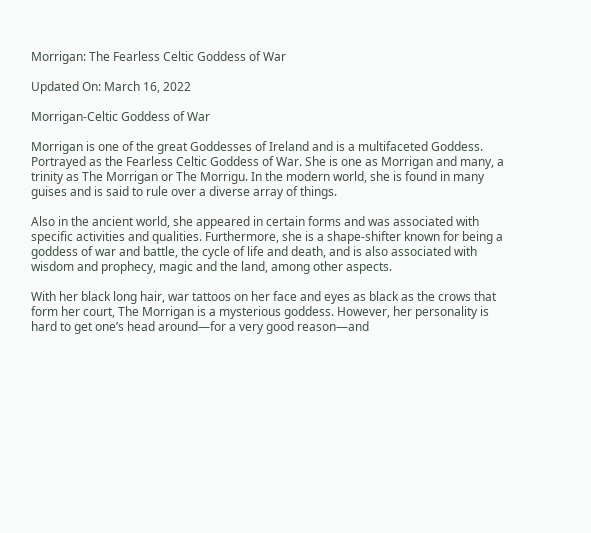Morrigan: The Fearless Celtic Goddess of War

Updated On: March 16, 2022

Morrigan-Celtic Goddess of War

Morrigan is one of the great Goddesses of Ireland and is a multifaceted Goddess. Portrayed as the Fearless Celtic Goddess of War. She is one as Morrigan and many, a trinity as The Morrigan or The Morrigu. In the modern world, she is found in many guises and is said to rule over a diverse array of things.

Also in the ancient world, she appeared in certain forms and was associated with specific activities and qualities. Furthermore, she is a shape-shifter known for being a goddess of war and battle, the cycle of life and death, and is also associated with wisdom and prophecy, magic and the land, among other aspects.

With her black long hair, war tattoos on her face and eyes as black as the crows that form her court, The Morrigan is a mysterious goddess. However, her personality is hard to get one’s head around—for a very good reason—and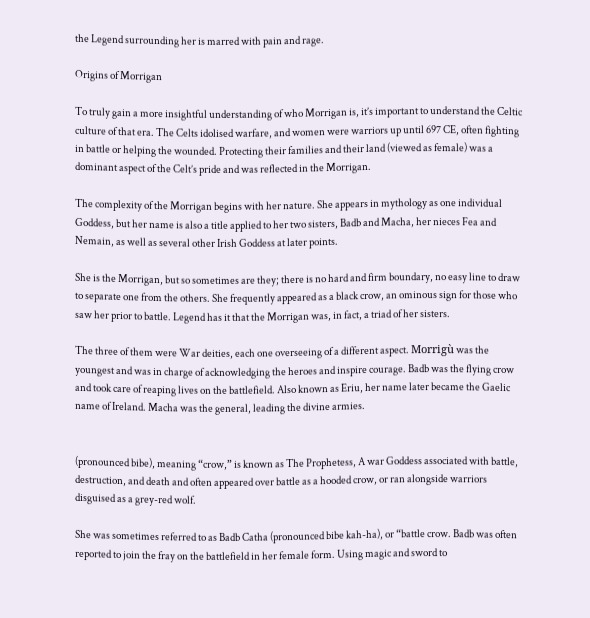the Legend surrounding her is marred with pain and rage.

Origins of Morrigan

To truly gain a more insightful understanding of who Morrigan is, it’s important to understand the Celtic culture of that era. The Celts idolised warfare, and women were warriors up until 697 CE, often fighting in battle or helping the wounded. Protecting their families and their land (viewed as female) was a dominant aspect of the Celt’s pride and was reflected in the Morrigan.

The complexity of the Morrigan begins with her nature. She appears in mythology as one individual Goddess, but her name is also a title applied to her two sisters, Badb and Macha, her nieces Fea and Nemain, as well as several other Irish Goddess at later points.

She is the Morrigan, but so sometimes are they; there is no hard and firm boundary, no easy line to draw to separate one from the others. She frequently appeared as a black crow, an ominous sign for those who saw her prior to battle. Legend has it that the Morrigan was, in fact, a triad of her sisters.

The three of them were War deities, each one overseeing of a different aspect. Morrigù was the youngest and was in charge of acknowledging the heroes and inspire courage. Badb was the flying crow and took care of reaping lives on the battlefield. Also known as Eriu, her name later became the Gaelic name of Ireland. Macha was the general, leading the divine armies.


(pronounced bibe), meaning “crow,” is known as The Prophetess, A war Goddess associated with battle, destruction, and death and often appeared over battle as a hooded crow, or ran alongside warriors disguised as a grey-red wolf.

She was sometimes referred to as Badb Catha (pronounced bibe kah-ha), or “battle crow. Badb was often reported to join the fray on the battlefield in her female form. Using magic and sword to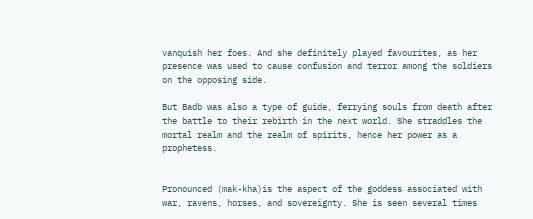vanquish her foes. And she definitely played favourites, as her presence was used to cause confusion and terror among the soldiers on the opposing side.

But Badb was also a type of guide, ferrying souls from death after the battle to their rebirth in the next world. She straddles the mortal realm and the realm of spirits, hence her power as a prophetess.


Pronounced (mak-kha)is the aspect of the goddess associated with war, ravens, horses, and sovereignty. She is seen several times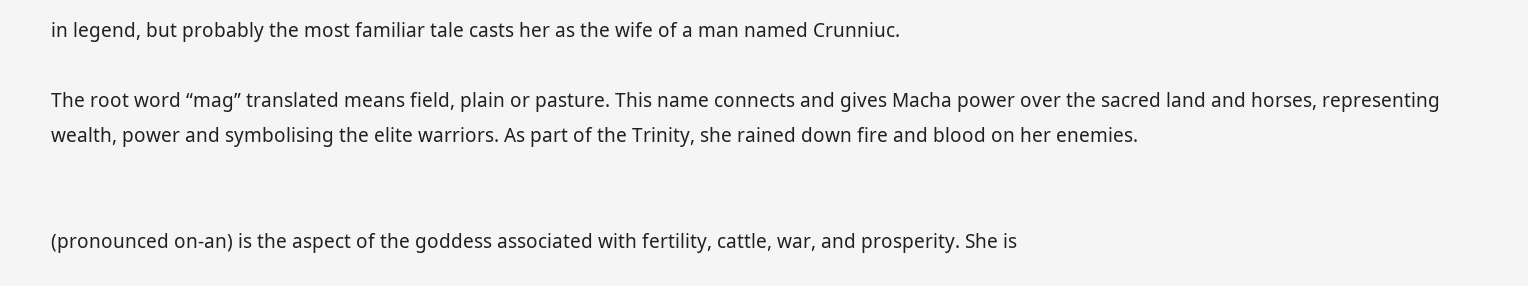in legend, but probably the most familiar tale casts her as the wife of a man named Crunniuc.

The root word “mag” translated means field, plain or pasture. This name connects and gives Macha power over the sacred land and horses, representing wealth, power and symbolising the elite warriors. As part of the Trinity, she rained down fire and blood on her enemies.


(pronounced on-an) is the aspect of the goddess associated with fertility, cattle, war, and prosperity. She is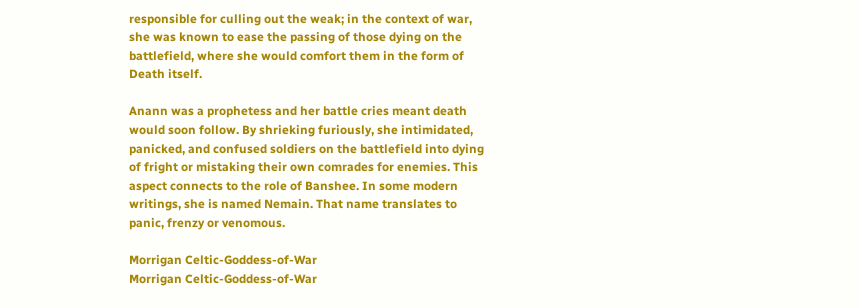responsible for culling out the weak; in the context of war, she was known to ease the passing of those dying on the battlefield, where she would comfort them in the form of Death itself.

Anann was a prophetess and her battle cries meant death would soon follow. By shrieking furiously, she intimidated, panicked, and confused soldiers on the battlefield into dying of fright or mistaking their own comrades for enemies. This aspect connects to the role of Banshee. In some modern writings, she is named Nemain. That name translates to panic, frenzy or venomous.

Morrigan Celtic-Goddess-of-War
Morrigan Celtic-Goddess-of-War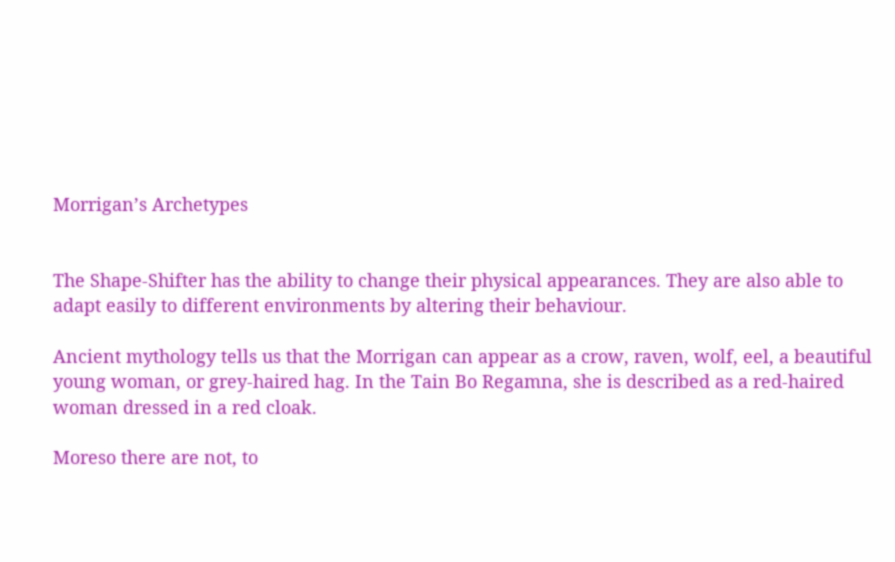Morrigan’s Archetypes


The Shape-Shifter has the ability to change their physical appearances. They are also able to adapt easily to different environments by altering their behaviour.

Ancient mythology tells us that the Morrigan can appear as a crow, raven, wolf, eel, a beautiful young woman, or grey-haired hag. In the Tain Bo Regamna, she is described as a red-haired woman dressed in a red cloak.

Moreso there are not, to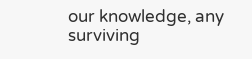our knowledge, any surviving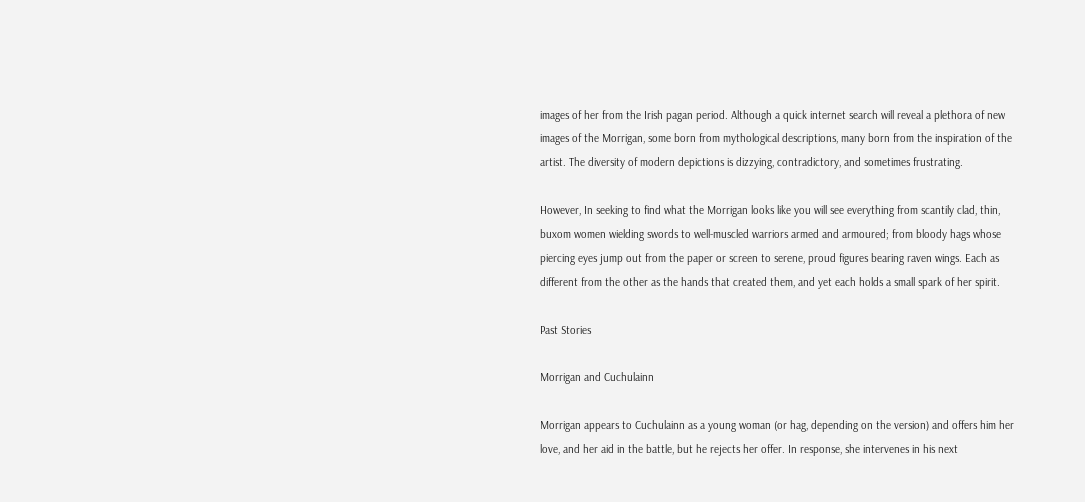images of her from the Irish pagan period. Although a quick internet search will reveal a plethora of new images of the Morrigan, some born from mythological descriptions, many born from the inspiration of the artist. The diversity of modern depictions is dizzying, contradictory, and sometimes frustrating.

However, In seeking to find what the Morrigan looks like you will see everything from scantily clad, thin, buxom women wielding swords to well-muscled warriors armed and armoured; from bloody hags whose piercing eyes jump out from the paper or screen to serene, proud figures bearing raven wings. Each as different from the other as the hands that created them, and yet each holds a small spark of her spirit.

Past Stories

Morrigan and Cuchulainn

Morrigan appears to Cuchulainn as a young woman (or hag, depending on the version) and offers him her love, and her aid in the battle, but he rejects her offer. In response, she intervenes in his next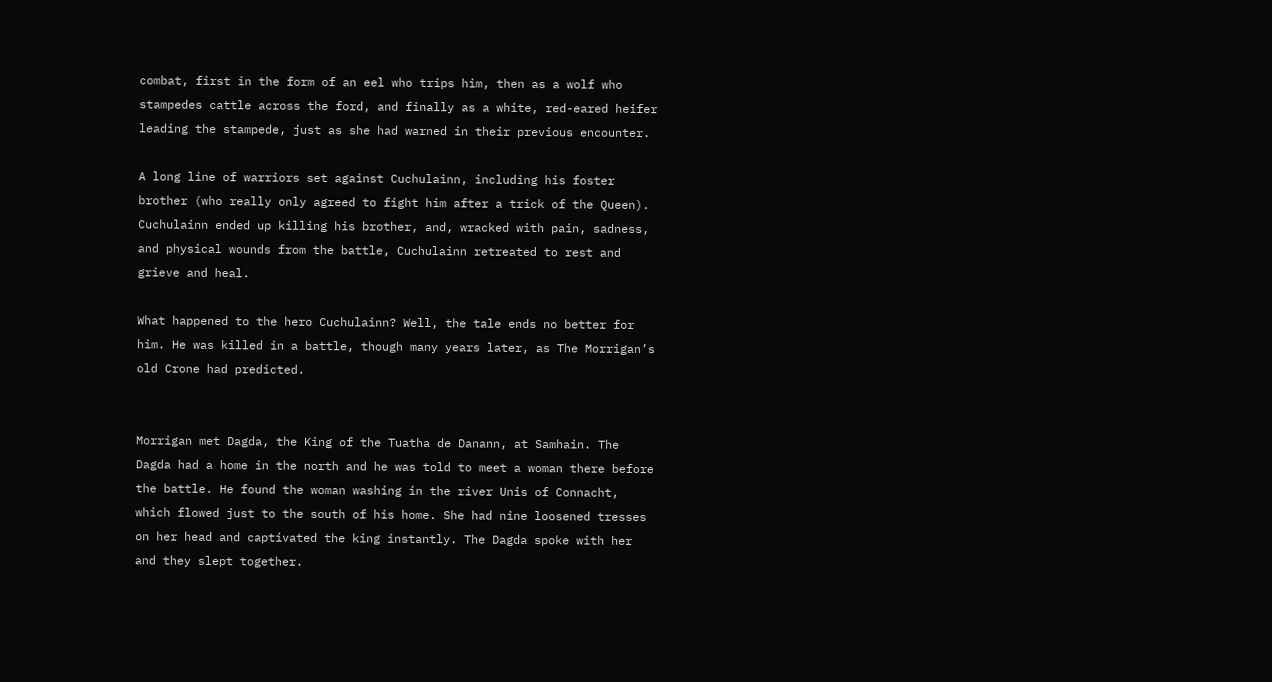combat, first in the form of an eel who trips him, then as a wolf who stampedes cattle across the ford, and finally as a white, red-eared heifer leading the stampede, just as she had warned in their previous encounter.

A long line of warriors set against Cuchulainn, including his foster brother (who really only agreed to fight him after a trick of the Queen). Cuchulainn ended up killing his brother, and, wracked with pain, sadness, and physical wounds from the battle, Cuchulainn retreated to rest and grieve and heal.

What happened to the hero Cuchulainn? Well, the tale ends no better for him. He was killed in a battle, though many years later, as The Morrigan’s old Crone had predicted.


Morrigan met Dagda, the King of the Tuatha de Danann, at Samhain. The Dagda had a home in the north and he was told to meet a woman there before the battle. He found the woman washing in the river Unis of Connacht, which flowed just to the south of his home. She had nine loosened tresses on her head and captivated the king instantly. The Dagda spoke with her and they slept together.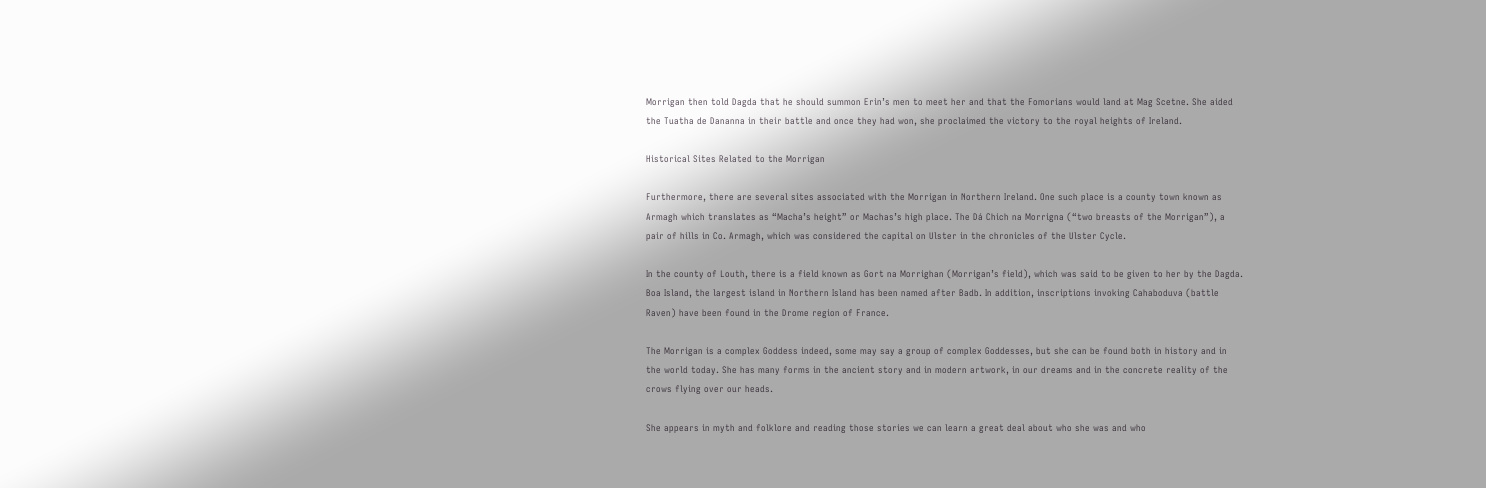Morrigan then told Dagda that he should summon Erin’s men to meet her and that the Fomorians would land at Mag Scetne. She aided the Tuatha de Dananna in their battle and once they had won, she proclaimed the victory to the royal heights of Ireland.

Historical Sites Related to the Morrigan

Furthermore, there are several sites associated with the Morrigan in Northern Ireland. One such place is a county town known as Armagh which translates as “Macha’s height” or Machas’s high place. The Dá Chich na Morrigna (“two breasts of the Morrigan”), a pair of hills in Co. Armagh, which was considered the capital on Ulster in the chronicles of the Ulster Cycle.

In the county of Louth, there is a field known as Gort na Morrighan (Morrigan’s field), which was said to be given to her by the Dagda. Boa Island, the largest island in Northern Island has been named after Badb. In addition, inscriptions invoking Cahaboduva (battle Raven) have been found in the Drome region of France.

The Morrigan is a complex Goddess indeed, some may say a group of complex Goddesses, but she can be found both in history and in the world today. She has many forms in the ancient story and in modern artwork, in our dreams and in the concrete reality of the crows flying over our heads.

She appears in myth and folklore and reading those stories we can learn a great deal about who she was and who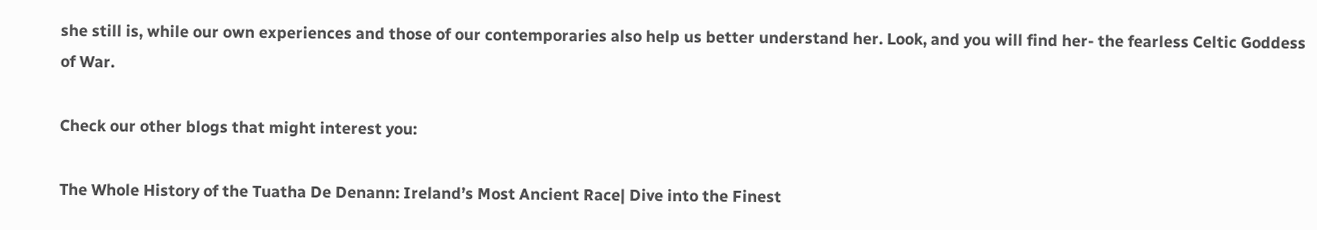she still is, while our own experiences and those of our contemporaries also help us better understand her. Look, and you will find her- the fearless Celtic Goddess of War.

Check our other blogs that might interest you:

The Whole History of the Tuatha De Denann: Ireland’s Most Ancient Race| Dive into the Finest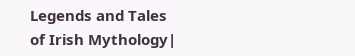Legends and Tales of Irish Mythology|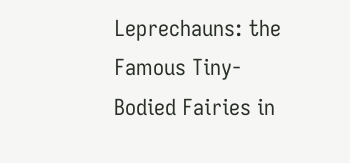Leprechauns: the Famous Tiny-Bodied Fairies in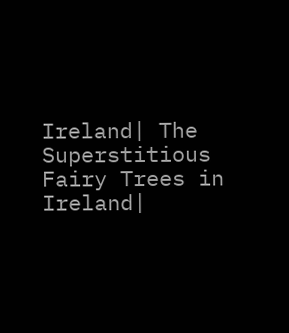Ireland| The Superstitious Fairy Trees in Ireland|